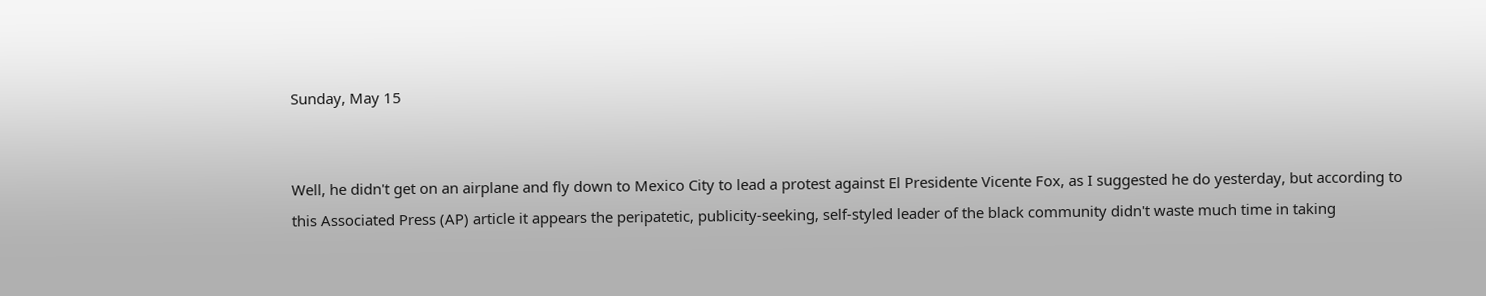Sunday, May 15


Well, he didn't get on an airplane and fly down to Mexico City to lead a protest against El Presidente Vicente Fox, as I suggested he do yesterday, but according to this Associated Press (AP) article it appears the peripatetic, publicity-seeking, self-styled leader of the black community didn't waste much time in taking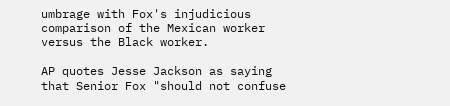umbrage with Fox's injudicious comparison of the Mexican worker versus the Black worker.

AP quotes Jesse Jackson as saying that Senior Fox "should not confuse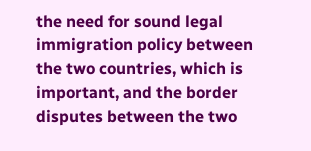the need for sound legal immigration policy between the two countries, which is important, and the border disputes between the two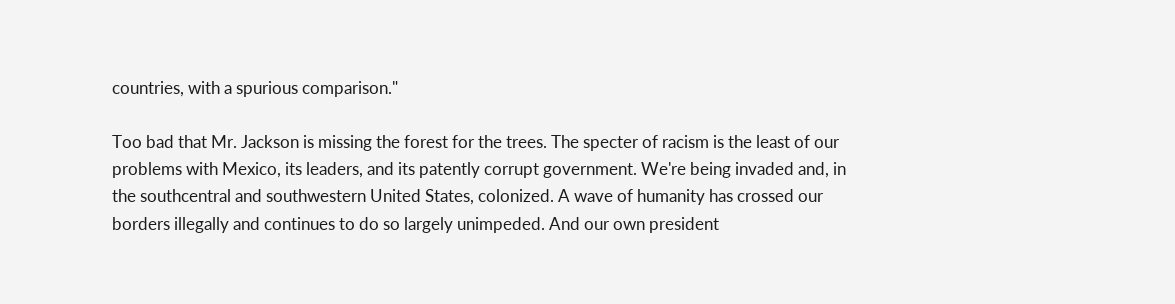countries, with a spurious comparison."

Too bad that Mr. Jackson is missing the forest for the trees. The specter of racism is the least of our problems with Mexico, its leaders, and its patently corrupt government. We're being invaded and, in the southcentral and southwestern United States, colonized. A wave of humanity has crossed our borders illegally and continues to do so largely unimpeded. And our own president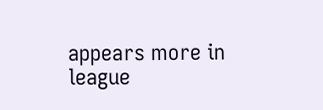appears more in league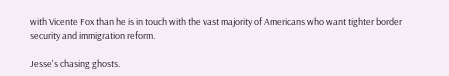with Vicente Fox than he is in touch with the vast majority of Americans who want tighter border security and immigration reform.

Jesse's chasing ghosts.